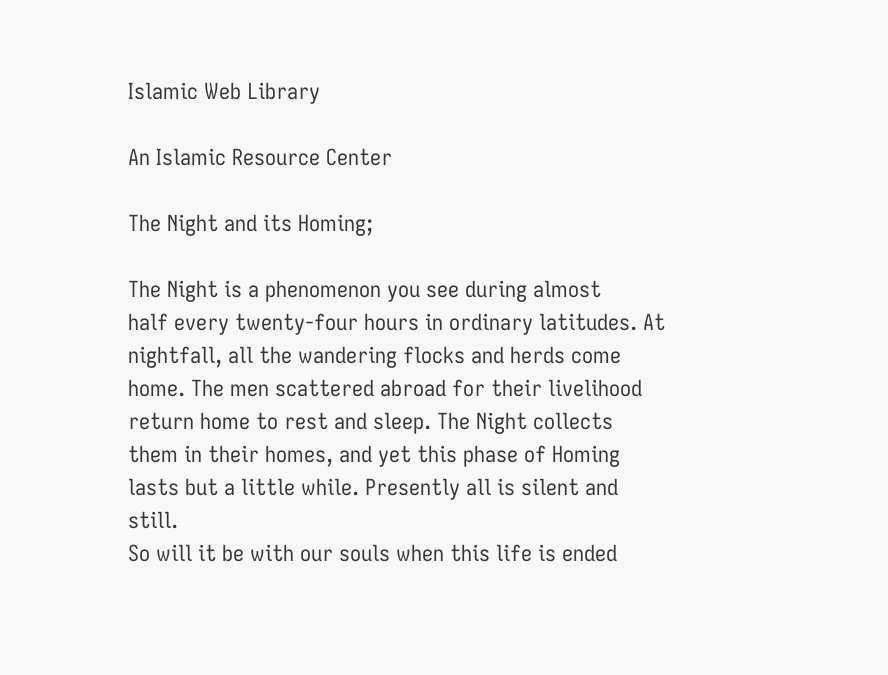Islamic Web Library

An Islamic Resource Center

The Night and its Homing;

The Night is a phenomenon you see during almost
half every twenty-four hours in ordinary latitudes. At
nightfall, all the wandering flocks and herds come
home. The men scattered abroad for their livelihood
return home to rest and sleep. The Night collects
them in their homes, and yet this phase of Homing
lasts but a little while. Presently all is silent and still.
So will it be with our souls when this life is ended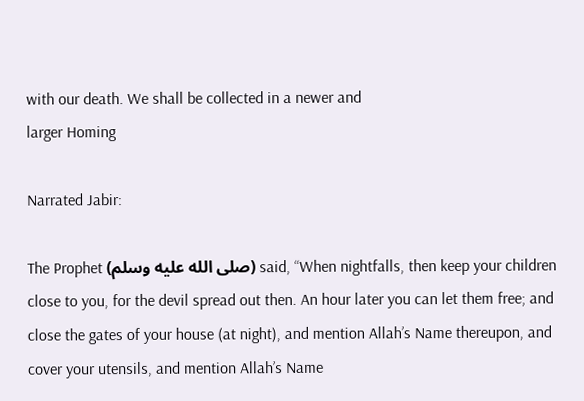with our death. We shall be collected in a newer and
larger Homing

Narrated Jabir:

The Prophet (صلى الله عليه وسلم) said, “When nightfalls, then keep your children close to you, for the devil spread out then. An hour later you can let them free; and close the gates of your house (at night), and mention Allah’s Name thereupon, and cover your utensils, and mention Allah’s Name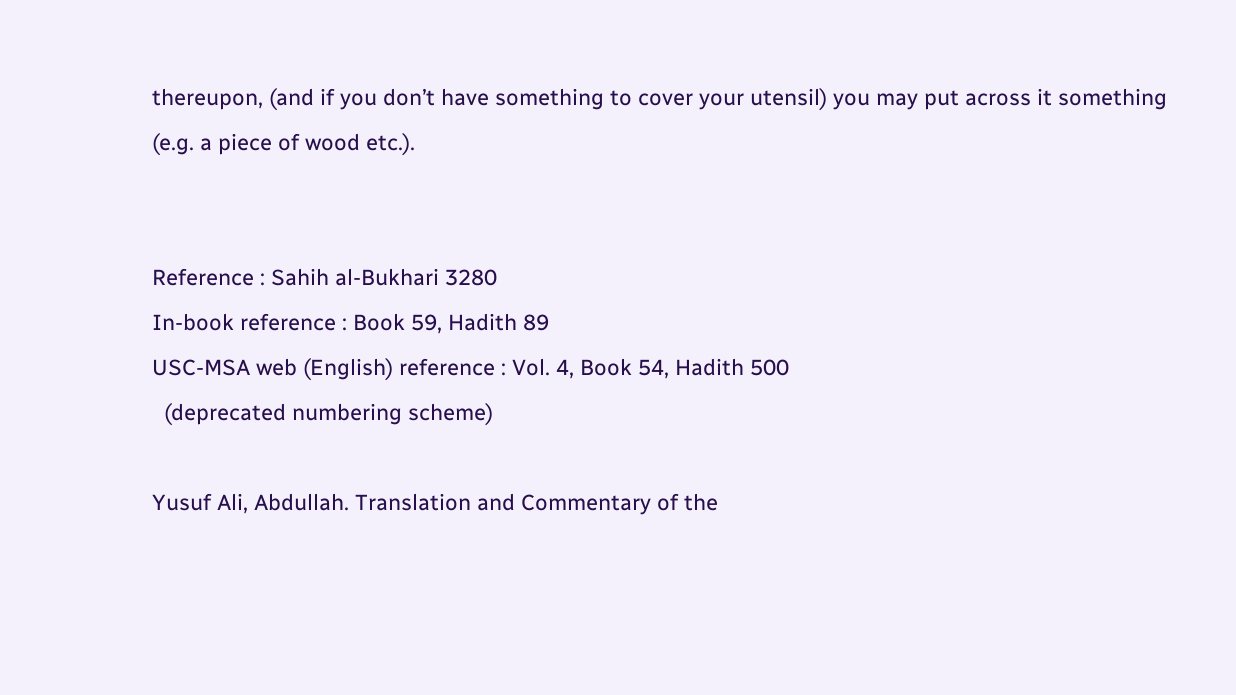thereupon, (and if you don’t have something to cover your utensil) you may put across it something (e.g. a piece of wood etc.).


Reference : Sahih al-Bukhari 3280
In-book reference : Book 59, Hadith 89
USC-MSA web (English) reference : Vol. 4, Book 54, Hadith 500
  (deprecated numbering scheme)

Yusuf Ali, Abdullah. Translation and Commentary of the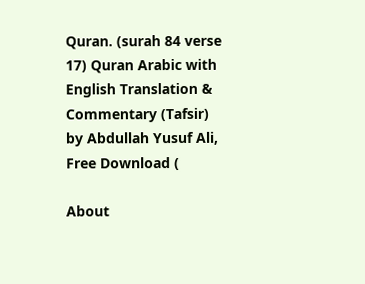Quran. (surah 84 verse 17) Quran Arabic with English Translation & Commentary (Tafsir) by Abdullah Yusuf Ali, Free Download (

About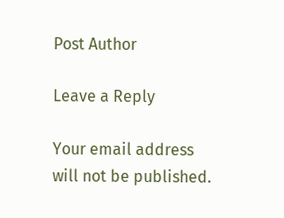Post Author

Leave a Reply

Your email address will not be published.